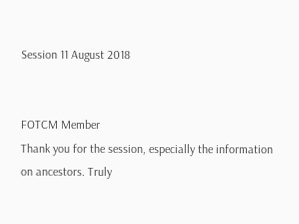Session 11 August 2018


FOTCM Member
Thank you for the session, especially the information on ancestors. Truly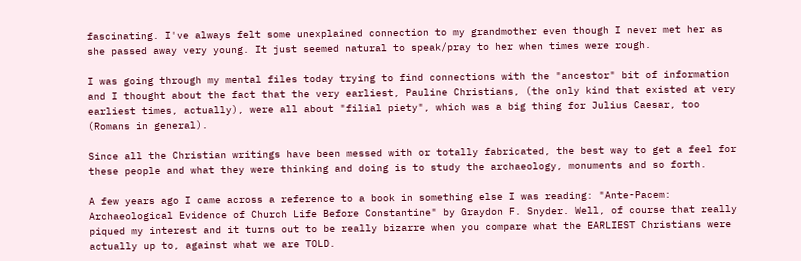fascinating. I've always felt some unexplained connection to my grandmother even though I never met her as she passed away very young. It just seemed natural to speak/pray to her when times were rough.

I was going through my mental files today trying to find connections with the "ancestor" bit of information and I thought about the fact that the very earliest, Pauline Christians, (the only kind that existed at very earliest times, actually), were all about "filial piety", which was a big thing for Julius Caesar, too (Romans in general).

Since all the Christian writings have been messed with or totally fabricated, the best way to get a feel for these people and what they were thinking and doing is to study the archaeology, monuments and so forth.

A few years ago I came across a reference to a book in something else I was reading: "Ante-Pacem: Archaeological Evidence of Church Life Before Constantine" by Graydon F. Snyder. Well, of course that really piqued my interest and it turns out to be really bizarre when you compare what the EARLIEST Christians were actually up to, against what we are TOLD.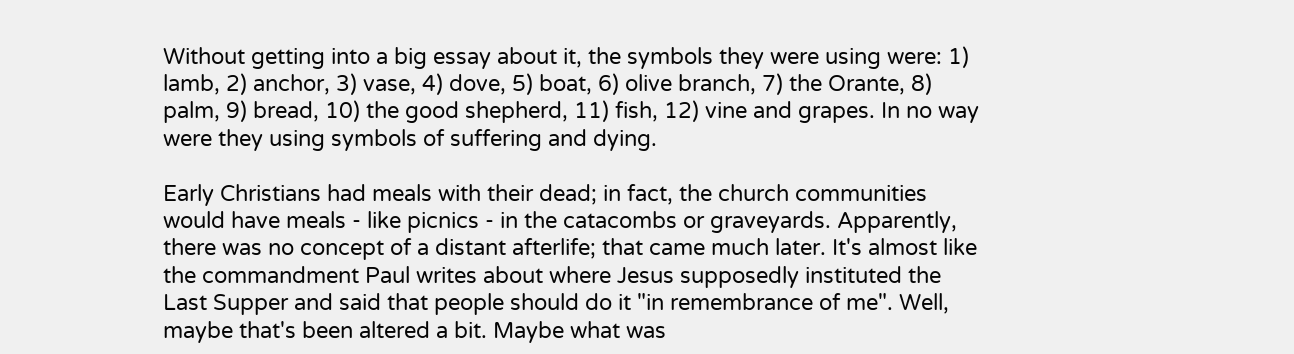Without getting into a big essay about it, the symbols they were using were: 1) lamb, 2) anchor, 3) vase, 4) dove, 5) boat, 6) olive branch, 7) the Orante, 8) palm, 9) bread, 10) the good shepherd, 11) fish, 12) vine and grapes. In no way were they using symbols of suffering and dying.

Early Christians had meals with their dead; in fact, the church communities would have meals - like picnics - in the catacombs or graveyards. Apparently, there was no concept of a distant afterlife; that came much later. It's almost like the commandment Paul writes about where Jesus supposedly instituted the Last Supper and said that people should do it "in remembrance of me". Well, maybe that's been altered a bit. Maybe what was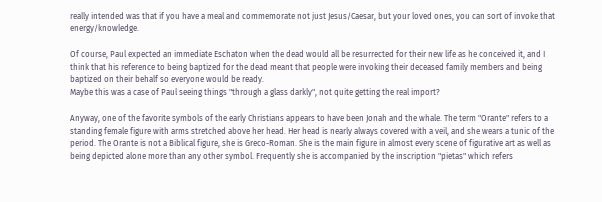really intended was that if you have a meal and commemorate not just Jesus/Caesar, but your loved ones, you can sort of invoke that energy/knowledge.

Of course, Paul expected an immediate Eschaton when the dead would all be resurrected for their new life as he conceived it, and I think that his reference to being baptized for the dead meant that people were invoking their deceased family members and being baptized on their behalf so everyone would be ready.
Maybe this was a case of Paul seeing things "through a glass darkly", not quite getting the real import?

Anyway, one of the favorite symbols of the early Christians appears to have been Jonah and the whale. The term "Orante" refers to a standing female figure with arms stretched above her head. Her head is nearly always covered with a veil, and she wears a tunic of the period. The Orante is not a Biblical figure, she is Greco-Roman. She is the main figure in almost every scene of figurative art as well as being depicted alone more than any other symbol. Frequently she is accompanied by the inscription "pietas" which refers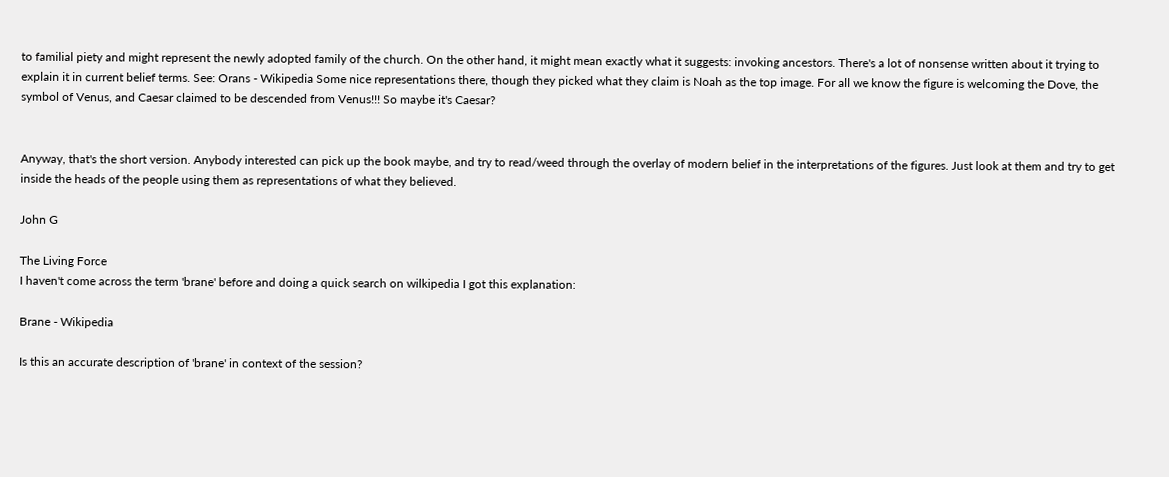to familial piety and might represent the newly adopted family of the church. On the other hand, it might mean exactly what it suggests: invoking ancestors. There's a lot of nonsense written about it trying to explain it in current belief terms. See: Orans - Wikipedia Some nice representations there, though they picked what they claim is Noah as the top image. For all we know the figure is welcoming the Dove, the symbol of Venus, and Caesar claimed to be descended from Venus!!! So maybe it's Caesar?


Anyway, that's the short version. Anybody interested can pick up the book maybe, and try to read/weed through the overlay of modern belief in the interpretations of the figures. Just look at them and try to get inside the heads of the people using them as representations of what they believed.

John G

The Living Force
I haven't come across the term 'brane' before and doing a quick search on wilkipedia I got this explanation:

Brane - Wikipedia

Is this an accurate description of 'brane' in context of the session?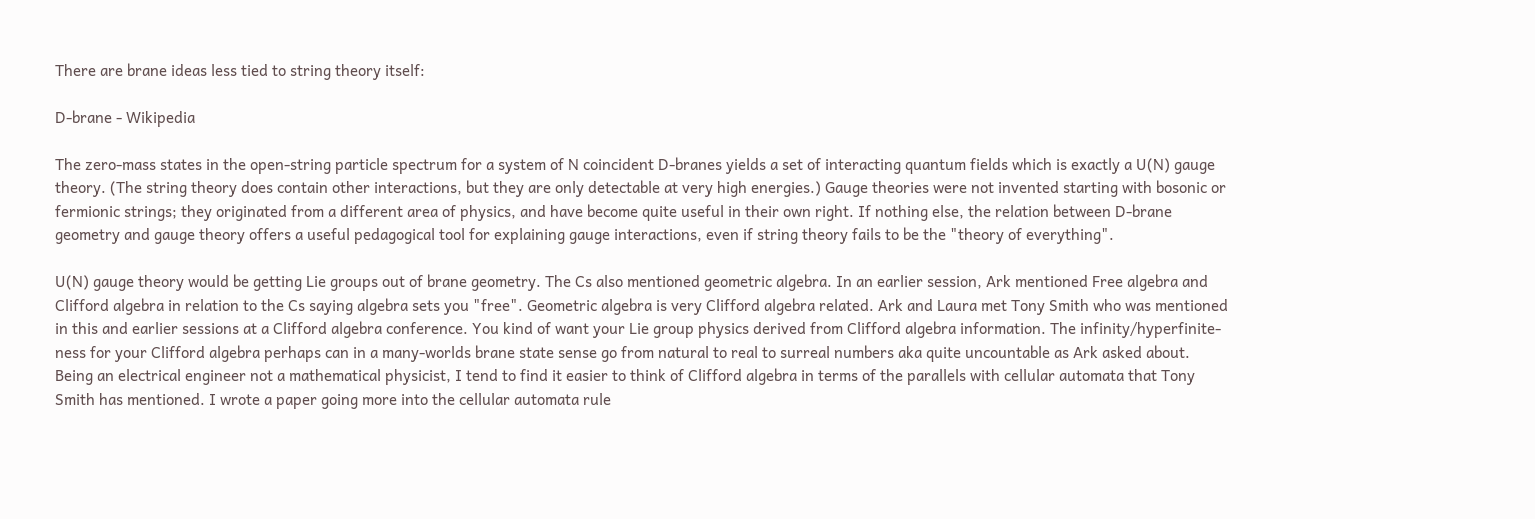There are brane ideas less tied to string theory itself:

D-brane - Wikipedia

The zero-mass states in the open-string particle spectrum for a system of N coincident D-branes yields a set of interacting quantum fields which is exactly a U(N) gauge theory. (The string theory does contain other interactions, but they are only detectable at very high energies.) Gauge theories were not invented starting with bosonic or fermionic strings; they originated from a different area of physics, and have become quite useful in their own right. If nothing else, the relation between D-brane geometry and gauge theory offers a useful pedagogical tool for explaining gauge interactions, even if string theory fails to be the "theory of everything".

U(N) gauge theory would be getting Lie groups out of brane geometry. The Cs also mentioned geometric algebra. In an earlier session, Ark mentioned Free algebra and Clifford algebra in relation to the Cs saying algebra sets you "free". Geometric algebra is very Clifford algebra related. Ark and Laura met Tony Smith who was mentioned in this and earlier sessions at a Clifford algebra conference. You kind of want your Lie group physics derived from Clifford algebra information. The infinity/hyperfinite-ness for your Clifford algebra perhaps can in a many-worlds brane state sense go from natural to real to surreal numbers aka quite uncountable as Ark asked about. Being an electrical engineer not a mathematical physicist, I tend to find it easier to think of Clifford algebra in terms of the parallels with cellular automata that Tony Smith has mentioned. I wrote a paper going more into the cellular automata rule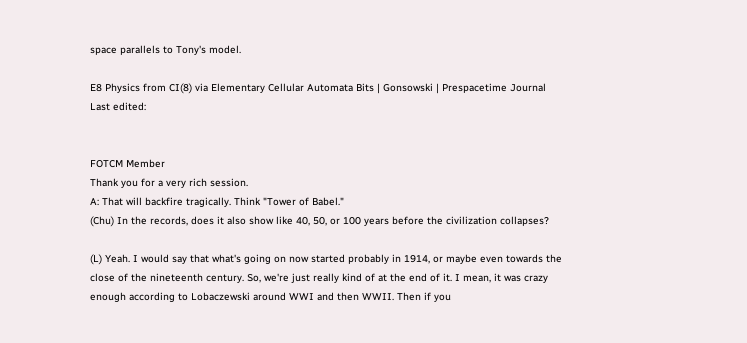space parallels to Tony's model.

E8 Physics from CI(8) via Elementary Cellular Automata Bits | Gonsowski | Prespacetime Journal
Last edited:


FOTCM Member
Thank you for a very rich session.
A: That will backfire tragically. Think "Tower of Babel."
(Chu) In the records, does it also show like 40, 50, or 100 years before the civilization collapses?

(L) Yeah. I would say that what's going on now started probably in 1914, or maybe even towards the close of the nineteenth century. So, we're just really kind of at the end of it. I mean, it was crazy enough according to Lobaczewski around WWI and then WWII. Then if you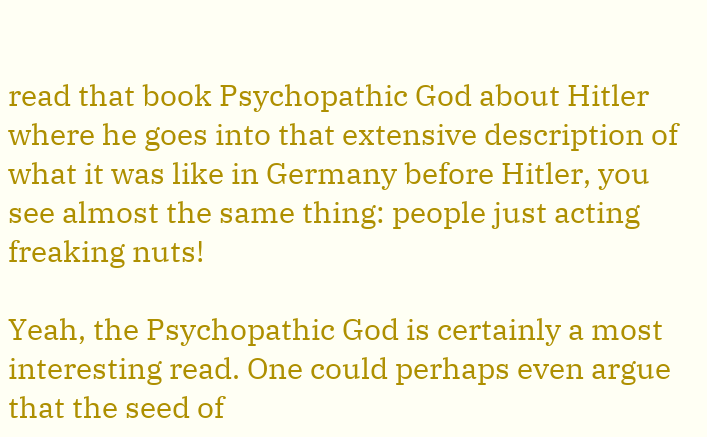read that book Psychopathic God about Hitler where he goes into that extensive description of what it was like in Germany before Hitler, you see almost the same thing: people just acting freaking nuts!

Yeah, the Psychopathic God is certainly a most interesting read. One could perhaps even argue that the seed of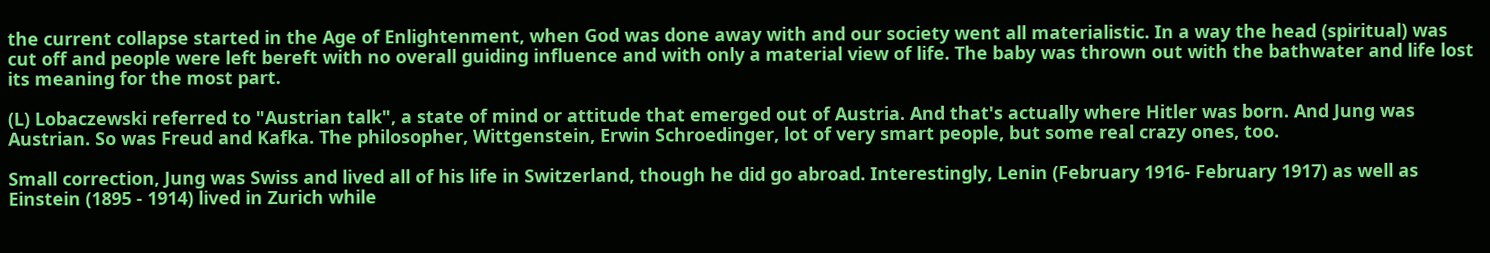the current collapse started in the Age of Enlightenment, when God was done away with and our society went all materialistic. In a way the head (spiritual) was cut off and people were left bereft with no overall guiding influence and with only a material view of life. The baby was thrown out with the bathwater and life lost its meaning for the most part.

(L) Lobaczewski referred to "Austrian talk", a state of mind or attitude that emerged out of Austria. And that's actually where Hitler was born. And Jung was Austrian. So was Freud and Kafka. The philosopher, Wittgenstein, Erwin Schroedinger, lot of very smart people, but some real crazy ones, too.

Small correction, Jung was Swiss and lived all of his life in Switzerland, though he did go abroad. Interestingly, Lenin (February 1916- February 1917) as well as Einstein (1895 - 1914) lived in Zurich while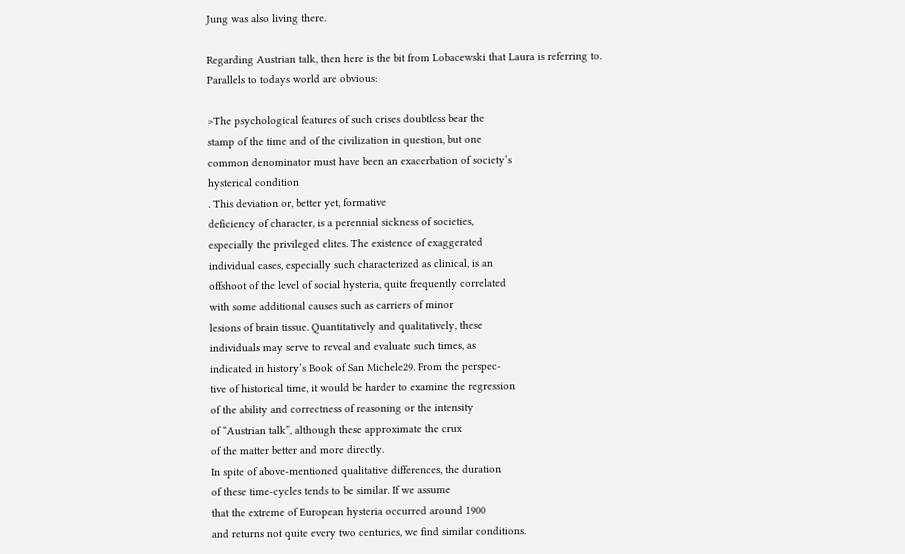Jung was also living there.

Regarding Austrian talk, then here is the bit from Lobacewski that Laura is referring to. Parallels to todays world are obvious:

>The psychological features of such crises doubtless bear the
stamp of the time and of the civilization in question, but one
common denominator must have been an exacerbation of society’s
hysterical condition
. This deviation or, better yet, formative
deficiency of character, is a perennial sickness of societies,
especially the privileged elites. The existence of exaggerated
individual cases, especially such characterized as clinical, is an
offshoot of the level of social hysteria, quite frequently correlated
with some additional causes such as carriers of minor
lesions of brain tissue. Quantitatively and qualitatively, these
individuals may serve to reveal and evaluate such times, as
indicated in history’s Book of San Michele29. From the perspec-
tive of historical time, it would be harder to examine the regression
of the ability and correctness of reasoning or the intensity
of “Austrian talk”, although these approximate the crux
of the matter better and more directly.
In spite of above-mentioned qualitative differences, the duration
of these time-cycles tends to be similar. If we assume
that the extreme of European hysteria occurred around 1900
and returns not quite every two centuries, we find similar conditions.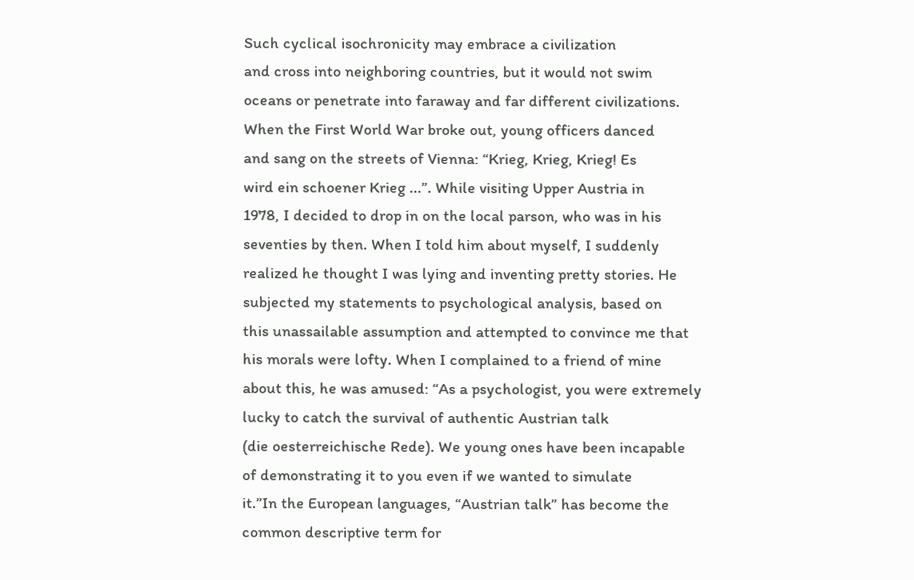Such cyclical isochronicity may embrace a civilization
and cross into neighboring countries, but it would not swim
oceans or penetrate into faraway and far different civilizations.
When the First World War broke out, young officers danced
and sang on the streets of Vienna: “Krieg, Krieg, Krieg! Es
wird ein schoener Krieg ...”. While visiting Upper Austria in
1978, I decided to drop in on the local parson, who was in his
seventies by then. When I told him about myself, I suddenly
realized he thought I was lying and inventing pretty stories. He
subjected my statements to psychological analysis, based on
this unassailable assumption and attempted to convince me that
his morals were lofty. When I complained to a friend of mine
about this, he was amused: “As a psychologist, you were extremely
lucky to catch the survival of authentic Austrian talk
(die oesterreichische Rede). We young ones have been incapable
of demonstrating it to you even if we wanted to simulate
it.”In the European languages, “Austrian talk” has become the
common descriptive term for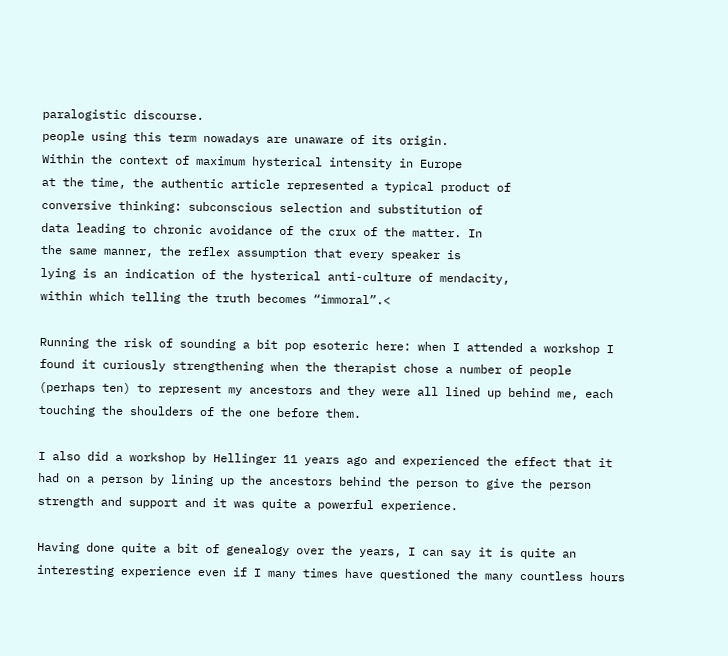paralogistic discourse.
people using this term nowadays are unaware of its origin.
Within the context of maximum hysterical intensity in Europe
at the time, the authentic article represented a typical product of
conversive thinking: subconscious selection and substitution of
data leading to chronic avoidance of the crux of the matter. In
the same manner, the reflex assumption that every speaker is
lying is an indication of the hysterical anti-culture of mendacity,
within which telling the truth becomes “immoral”.<

Running the risk of sounding a bit pop esoteric here: when I attended a workshop I found it curiously strengthening when the therapist chose a number of people (perhaps ten) to represent my ancestors and they were all lined up behind me, each touching the shoulders of the one before them.

I also did a workshop by Hellinger 11 years ago and experienced the effect that it had on a person by lining up the ancestors behind the person to give the person strength and support and it was quite a powerful experience.

Having done quite a bit of genealogy over the years, I can say it is quite an interesting experience even if I many times have questioned the many countless hours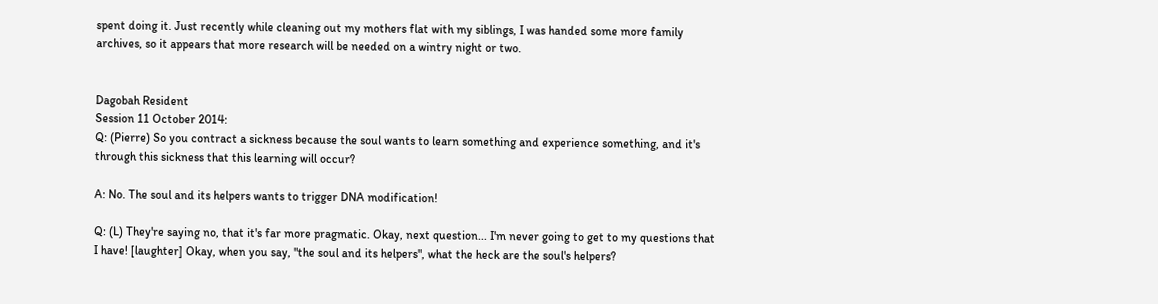spent doing it. Just recently while cleaning out my mothers flat with my siblings, I was handed some more family archives, so it appears that more research will be needed on a wintry night or two.


Dagobah Resident
Session 11 October 2014:
Q: (Pierre) So you contract a sickness because the soul wants to learn something and experience something, and it's through this sickness that this learning will occur?

A: No. The soul and its helpers wants to trigger DNA modification!

Q: (L) They're saying no, that it's far more pragmatic. Okay, next question... I'm never going to get to my questions that I have! [laughter] Okay, when you say, "the soul and its helpers", what the heck are the soul's helpers?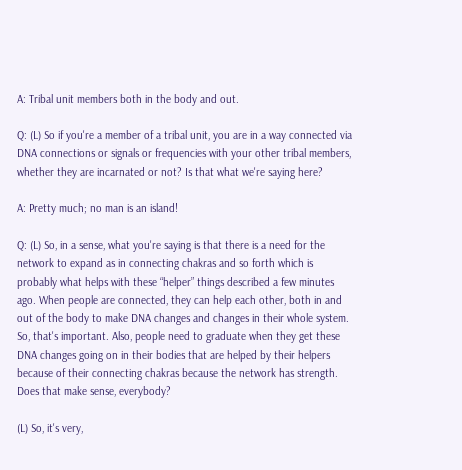A: Tribal unit members both in the body and out.

Q: (L) So if you're a member of a tribal unit, you are in a way connected via DNA connections or signals or frequencies with your other tribal members, whether they are incarnated or not? Is that what we're saying here?

A: Pretty much; no man is an island!

Q: (L) So, in a sense, what you're saying is that there is a need for the network to expand as in connecting chakras and so forth which is probably what helps with these “helper” things described a few minutes ago. When people are connected, they can help each other, both in and out of the body to make DNA changes and changes in their whole system. So, that's important. Also, people need to graduate when they get these DNA changes going on in their bodies that are helped by their helpers because of their connecting chakras because the network has strength. Does that make sense, everybody?

(L) So, it's very,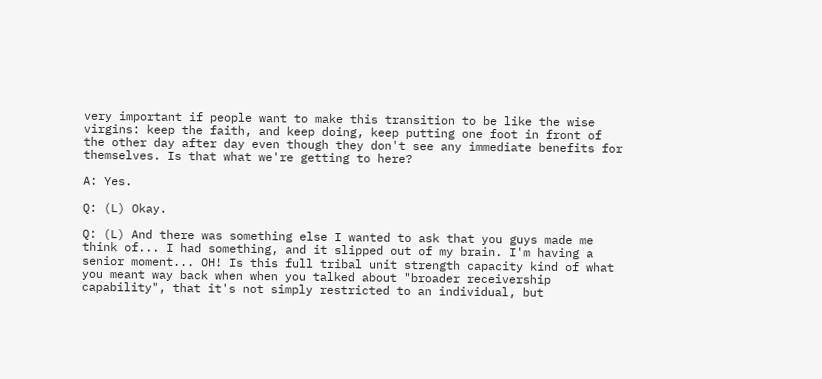very important if people want to make this transition to be like the wise virgins: keep the faith, and keep doing, keep putting one foot in front of the other day after day even though they don't see any immediate benefits for themselves. Is that what we're getting to here?

A: Yes.

Q: (L) Okay.

Q: (L) And there was something else I wanted to ask that you guys made me think of... I had something, and it slipped out of my brain. I'm having a senior moment... OH! Is this full tribal unit strength capacity kind of what you meant way back when when you talked about "broader receivership capability", that it's not simply restricted to an individual, but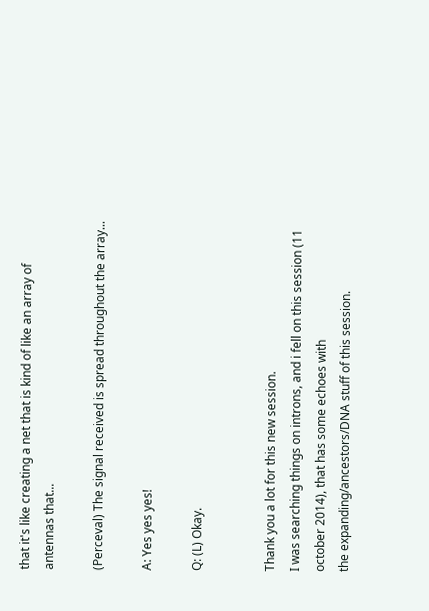that it's like creating a net that is kind of like an array of antennas that...

(Perceval) The signal received is spread throughout the array...

A: Yes yes yes!

Q: (L) Okay.


Thank you a lot for this new session.
I was searching things on introns, and i fell on this session (11 october 2014), that has some echoes with
the expanding/ancestors/DNA stuff of this session.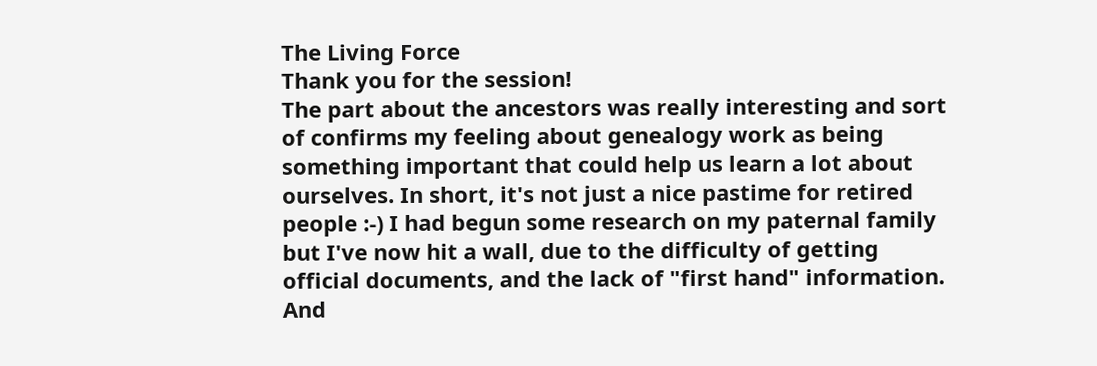The Living Force
Thank you for the session!
The part about the ancestors was really interesting and sort of confirms my feeling about genealogy work as being something important that could help us learn a lot about ourselves. In short, it's not just a nice pastime for retired people :-) I had begun some research on my paternal family but I've now hit a wall, due to the difficulty of getting official documents, and the lack of "first hand" information. And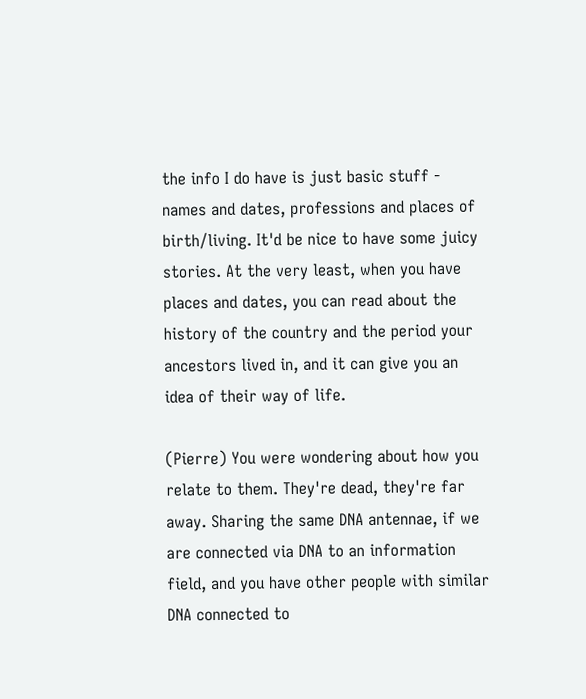the info I do have is just basic stuff - names and dates, professions and places of birth/living. It'd be nice to have some juicy stories. At the very least, when you have places and dates, you can read about the history of the country and the period your ancestors lived in, and it can give you an idea of their way of life.

(Pierre) You were wondering about how you relate to them. They're dead, they're far away. Sharing the same DNA antennae, if we are connected via DNA to an information field, and you have other people with similar DNA connected to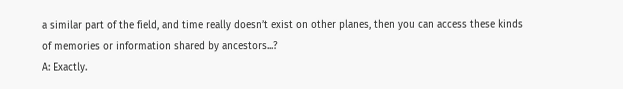a similar part of the field, and time really doesn’t exist on other planes, then you can access these kinds of memories or information shared by ancestors...?
A: Exactly.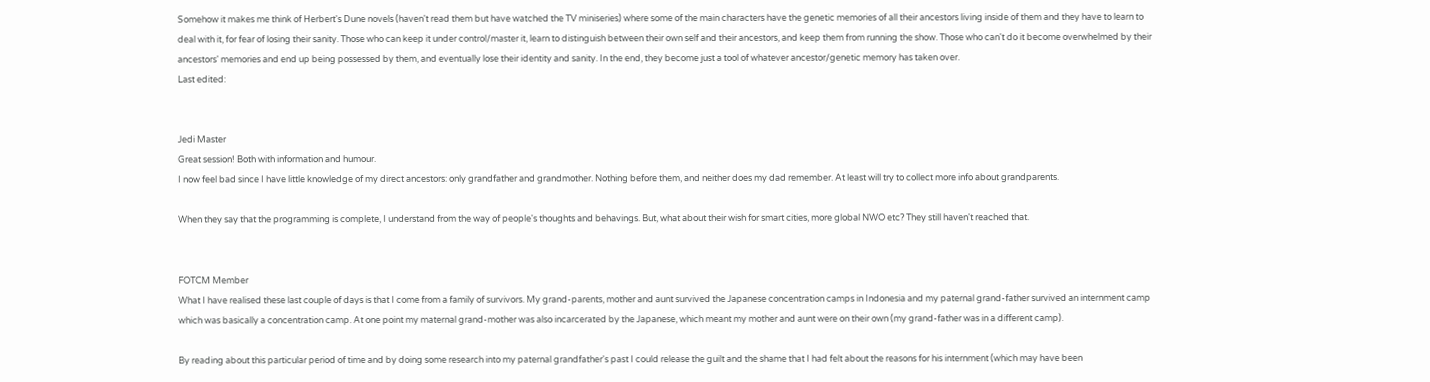Somehow it makes me think of Herbert's Dune novels (haven't read them but have watched the TV miniseries) where some of the main characters have the genetic memories of all their ancestors living inside of them and they have to learn to deal with it, for fear of losing their sanity. Those who can keep it under control/master it, learn to distinguish between their own self and their ancestors, and keep them from running the show. Those who can't do it become overwhelmed by their ancestors' memories and end up being possessed by them, and eventually lose their identity and sanity. In the end, they become just a tool of whatever ancestor/genetic memory has taken over.
Last edited:


Jedi Master
Great session! Both with information and humour.
I now feel bad since I have little knowledge of my direct ancestors: only grandfather and grandmother. Nothing before them, and neither does my dad remember. At least will try to collect more info about grandparents.

When they say that the programming is complete, I understand from the way of people's thoughts and behavings. But, what about their wish for smart cities, more global NWO etc? They still haven't reached that.


FOTCM Member
What I have realised these last couple of days is that I come from a family of survivors. My grand-parents, mother and aunt survived the Japanese concentration camps in Indonesia and my paternal grand-father survived an internment camp which was basically a concentration camp. At one point my maternal grand-mother was also incarcerated by the Japanese, which meant my mother and aunt were on their own (my grand-father was in a different camp).

By reading about this particular period of time and by doing some research into my paternal grandfather's past I could release the guilt and the shame that I had felt about the reasons for his internment (which may have been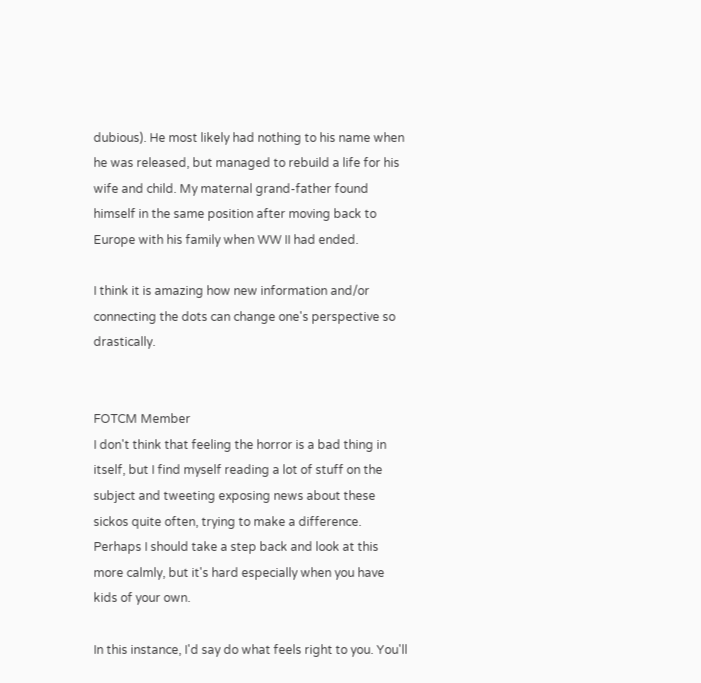dubious). He most likely had nothing to his name when he was released, but managed to rebuild a life for his wife and child. My maternal grand-father found himself in the same position after moving back to Europe with his family when WW II had ended.

I think it is amazing how new information and/or connecting the dots can change one's perspective so drastically.


FOTCM Member
I don't think that feeling the horror is a bad thing in itself, but I find myself reading a lot of stuff on the subject and tweeting exposing news about these sickos quite often, trying to make a difference. Perhaps I should take a step back and look at this more calmly, but it's hard especially when you have kids of your own.

In this instance, I'd say do what feels right to you. You'll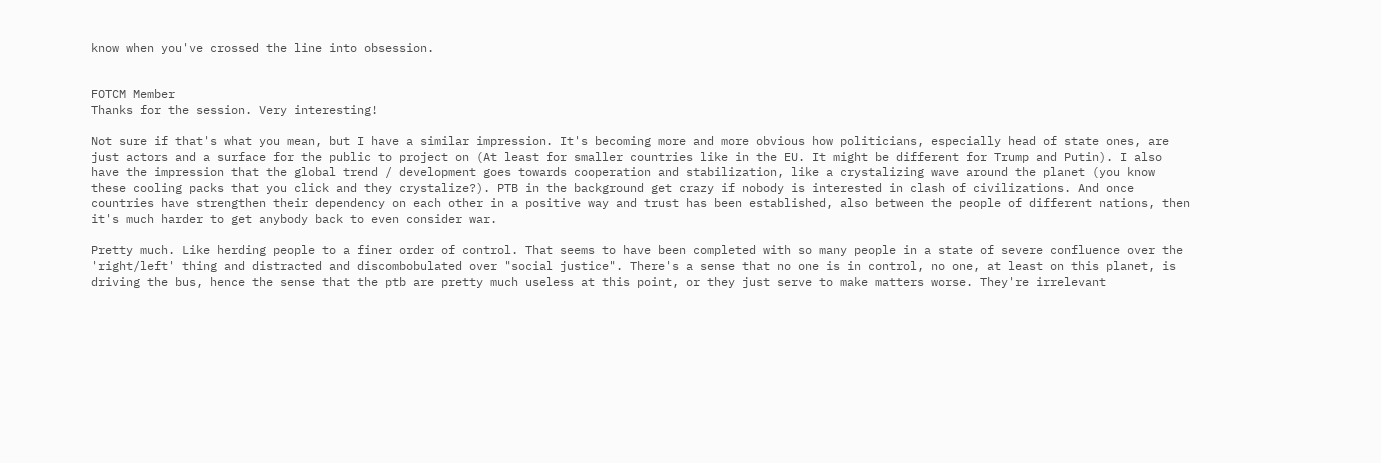know when you've crossed the line into obsession.


FOTCM Member
Thanks for the session. Very interesting!

Not sure if that's what you mean, but I have a similar impression. It's becoming more and more obvious how politicians, especially head of state ones, are just actors and a surface for the public to project on (At least for smaller countries like in the EU. It might be different for Trump and Putin). I also have the impression that the global trend / development goes towards cooperation and stabilization, like a crystalizing wave around the planet (you know these cooling packs that you click and they crystalize?). PTB in the background get crazy if nobody is interested in clash of civilizations. And once countries have strengthen their dependency on each other in a positive way and trust has been established, also between the people of different nations, then it's much harder to get anybody back to even consider war.

Pretty much. Like herding people to a finer order of control. That seems to have been completed with so many people in a state of severe confluence over the 'right/left' thing and distracted and discombobulated over "social justice". There's a sense that no one is in control, no one, at least on this planet, is driving the bus, hence the sense that the ptb are pretty much useless at this point, or they just serve to make matters worse. They're irrelevant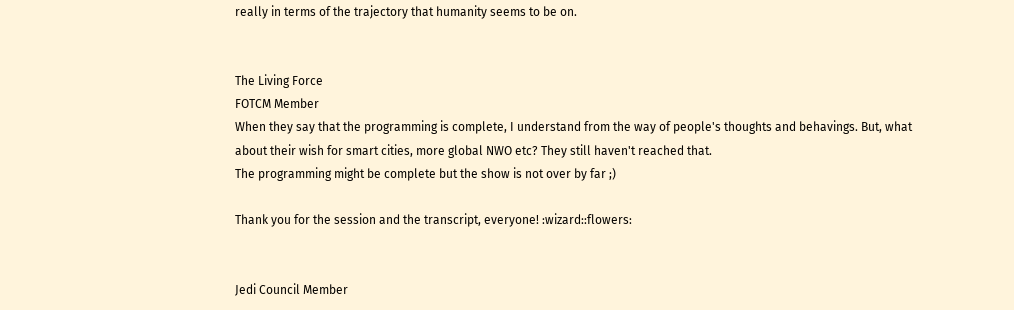really in terms of the trajectory that humanity seems to be on.


The Living Force
FOTCM Member
When they say that the programming is complete, I understand from the way of people's thoughts and behavings. But, what about their wish for smart cities, more global NWO etc? They still haven't reached that.
The programming might be complete but the show is not over by far ;)

Thank you for the session and the transcript, everyone! :wizard::flowers:


Jedi Council Member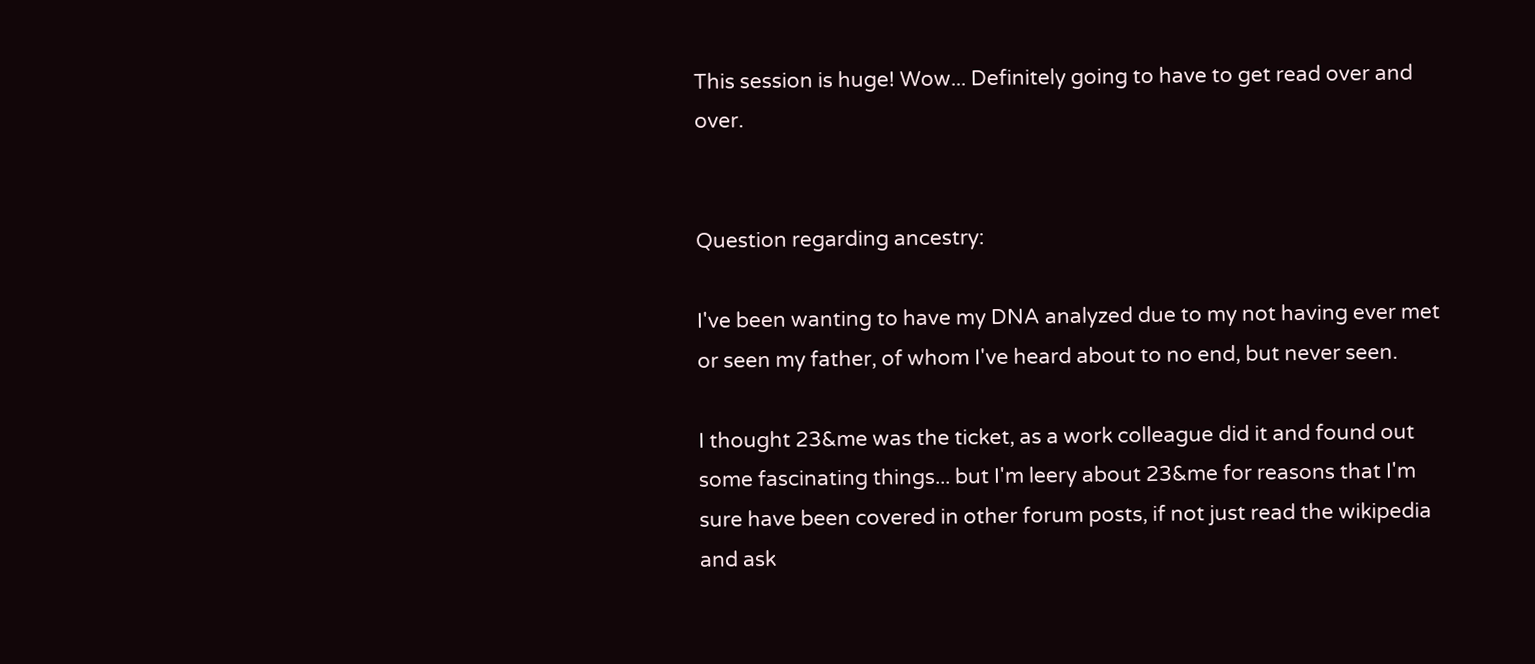This session is huge! Wow... Definitely going to have to get read over and over.


Question regarding ancestry:

I've been wanting to have my DNA analyzed due to my not having ever met or seen my father, of whom I've heard about to no end, but never seen.

I thought 23&me was the ticket, as a work colleague did it and found out some fascinating things... but I'm leery about 23&me for reasons that I'm sure have been covered in other forum posts, if not just read the wikipedia and ask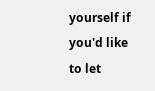yourself if you'd like to let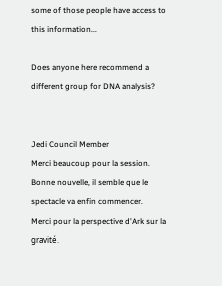some of those people have access to this information...

Does anyone here recommend a different group for DNA analysis?


Jedi Council Member
Merci beaucoup pour la session.
Bonne nouvelle, il semble que le spectacle va enfin commencer.
Merci pour la perspective d'Ark sur la gravité.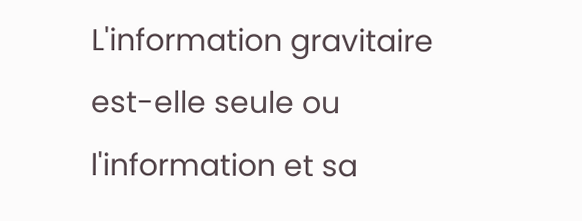L'information gravitaire est-elle seule ou l'information et sa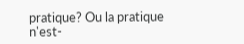pratique? Ou la pratique n'est-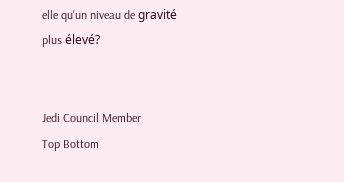elle qu'un niveau de gravité plus élevé?


Jedi Council Member
Top Bottom